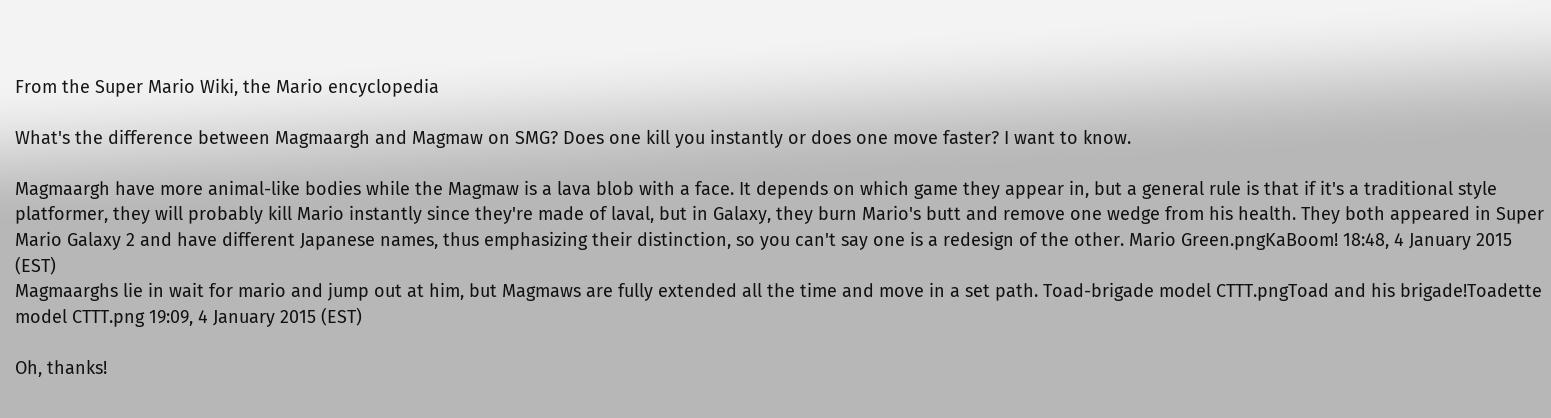From the Super Mario Wiki, the Mario encyclopedia

What's the difference between Magmaargh and Magmaw on SMG? Does one kill you instantly or does one move faster? I want to know.

Magmaargh have more animal-like bodies while the Magmaw is a lava blob with a face. It depends on which game they appear in, but a general rule is that if it's a traditional style platformer, they will probably kill Mario instantly since they're made of laval, but in Galaxy, they burn Mario's butt and remove one wedge from his health. They both appeared in Super Mario Galaxy 2 and have different Japanese names, thus emphasizing their distinction, so you can't say one is a redesign of the other. Mario Green.pngKaBoom! 18:48, 4 January 2015 (EST)
Magmaarghs lie in wait for mario and jump out at him, but Magmaws are fully extended all the time and move in a set path. Toad-brigade model CTTT.pngToad and his brigade!Toadette model CTTT.png 19:09, 4 January 2015 (EST)

Oh, thanks!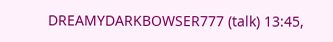DREAMYDARKBOWSER777 (talk) 13:45,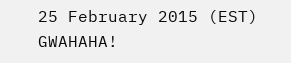25 February 2015 (EST) GWAHAHA!